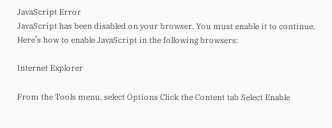JavaScript Error
JavaScript has been disabled on your browser. You must enable it to continue. Here’s how to enable JavaScript in the following browsers:

Internet Explorer

From the Tools menu, select Options Click the Content tab Select Enable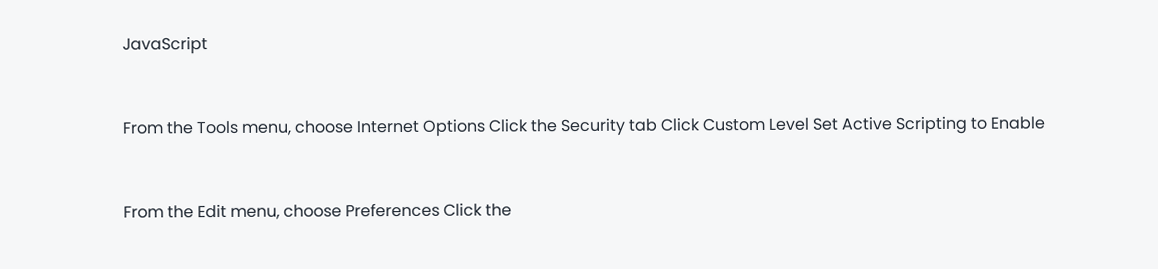JavaScript


From the Tools menu, choose Internet Options Click the Security tab Click Custom Level Set Active Scripting to Enable


From the Edit menu, choose Preferences Click the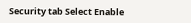Security tab Select Enable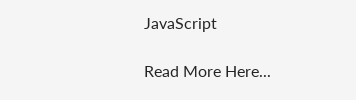JavaScript

Read More Here...